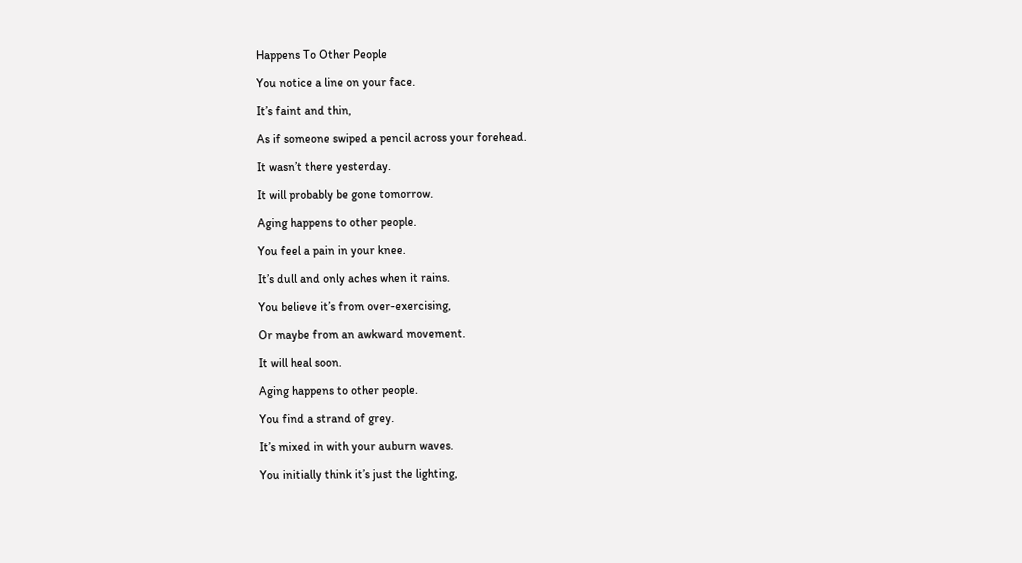Happens To Other People

You notice a line on your face.

It’s faint and thin,

As if someone swiped a pencil across your forehead.

It wasn’t there yesterday.

It will probably be gone tomorrow.

Aging happens to other people.

You feel a pain in your knee.

It’s dull and only aches when it rains.

You believe it’s from over-exercising,

Or maybe from an awkward movement.

It will heal soon.

Aging happens to other people.

You find a strand of grey.

It’s mixed in with your auburn waves.

You initially think it’s just the lighting,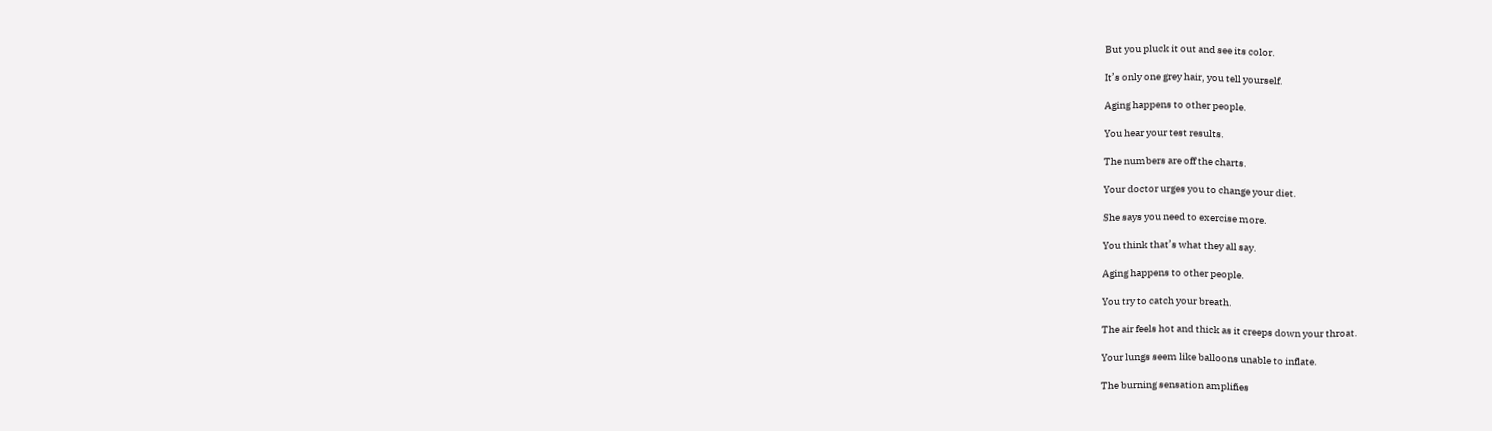But you pluck it out and see its color.

It’s only one grey hair, you tell yourself.

Aging happens to other people.

You hear your test results.

The numbers are off the charts.

Your doctor urges you to change your diet.

She says you need to exercise more.

You think that’s what they all say.

Aging happens to other people.

You try to catch your breath.

The air feels hot and thick as it creeps down your throat.

Your lungs seem like balloons unable to inflate.

The burning sensation amplifies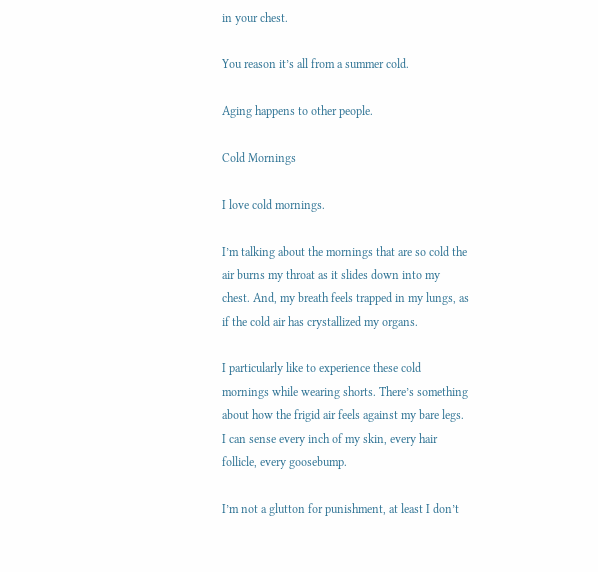in your chest.

You reason it’s all from a summer cold.

Aging happens to other people.

Cold Mornings

I love cold mornings.

I’m talking about the mornings that are so cold the air burns my throat as it slides down into my chest. And, my breath feels trapped in my lungs, as if the cold air has crystallized my organs.

I particularly like to experience these cold mornings while wearing shorts. There’s something about how the frigid air feels against my bare legs. I can sense every inch of my skin, every hair follicle, every goosebump.

I’m not a glutton for punishment, at least I don’t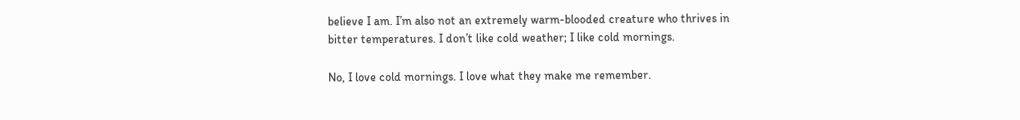believe I am. I’m also not an extremely warm-blooded creature who thrives in bitter temperatures. I don’t like cold weather; I like cold mornings.

No, I love cold mornings. I love what they make me remember.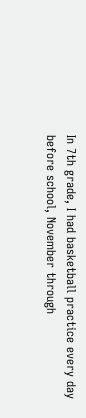In 7th grade, I had basketball practice every day before school, November through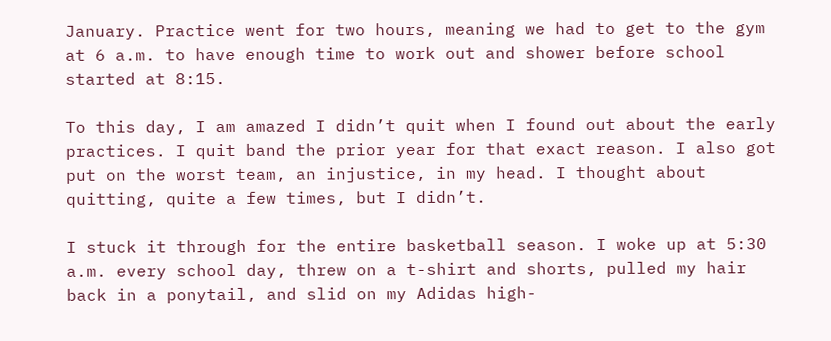January. Practice went for two hours, meaning we had to get to the gym at 6 a.m. to have enough time to work out and shower before school started at 8:15.

To this day, I am amazed I didn’t quit when I found out about the early practices. I quit band the prior year for that exact reason. I also got put on the worst team, an injustice, in my head. I thought about quitting, quite a few times, but I didn’t.

I stuck it through for the entire basketball season. I woke up at 5:30 a.m. every school day, threw on a t-shirt and shorts, pulled my hair back in a ponytail, and slid on my Adidas high-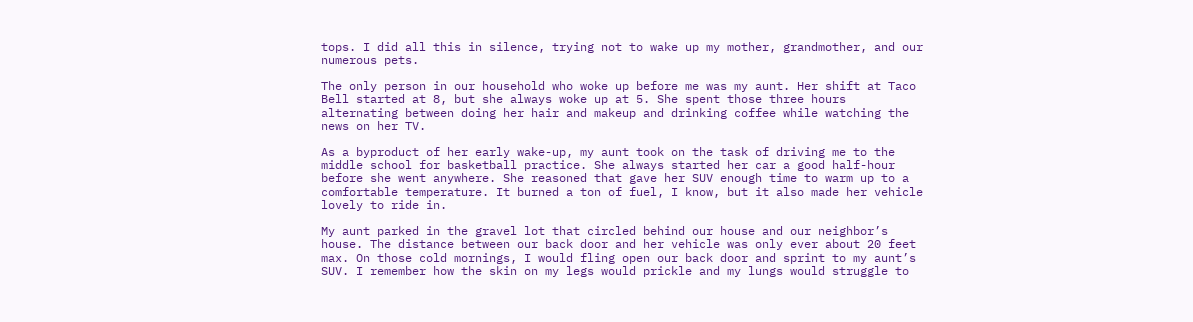tops. I did all this in silence, trying not to wake up my mother, grandmother, and our numerous pets.

The only person in our household who woke up before me was my aunt. Her shift at Taco Bell started at 8, but she always woke up at 5. She spent those three hours alternating between doing her hair and makeup and drinking coffee while watching the news on her TV.

As a byproduct of her early wake-up, my aunt took on the task of driving me to the middle school for basketball practice. She always started her car a good half-hour before she went anywhere. She reasoned that gave her SUV enough time to warm up to a comfortable temperature. It burned a ton of fuel, I know, but it also made her vehicle lovely to ride in.

My aunt parked in the gravel lot that circled behind our house and our neighbor’s house. The distance between our back door and her vehicle was only ever about 20 feet max. On those cold mornings, I would fling open our back door and sprint to my aunt’s SUV. I remember how the skin on my legs would prickle and my lungs would struggle to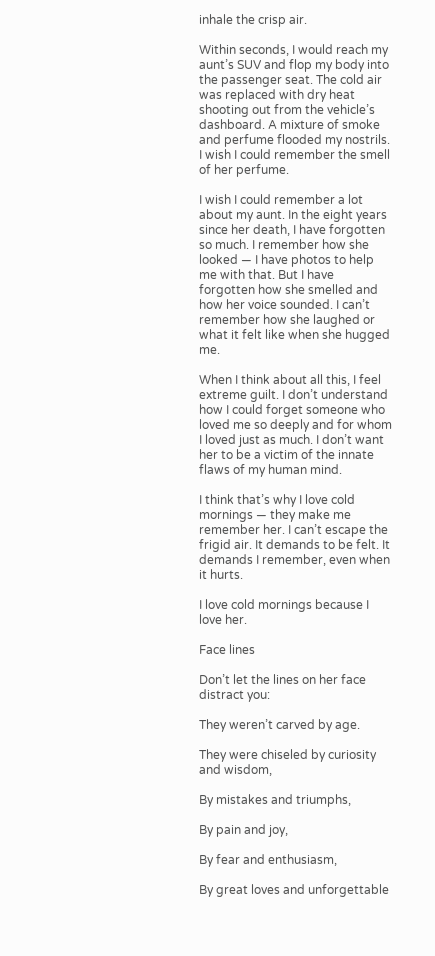inhale the crisp air.

Within seconds, I would reach my aunt’s SUV and flop my body into the passenger seat. The cold air was replaced with dry heat shooting out from the vehicle’s dashboard. A mixture of smoke and perfume flooded my nostrils. I wish I could remember the smell of her perfume.

I wish I could remember a lot about my aunt. In the eight years since her death, I have forgotten so much. I remember how she looked — I have photos to help me with that. But I have forgotten how she smelled and how her voice sounded. I can’t remember how she laughed or what it felt like when she hugged me.

When I think about all this, I feel extreme guilt. I don’t understand how I could forget someone who loved me so deeply and for whom I loved just as much. I don’t want her to be a victim of the innate flaws of my human mind.

I think that’s why I love cold mornings — they make me remember her. I can’t escape the frigid air. It demands to be felt. It demands I remember, even when it hurts.

I love cold mornings because I love her.

Face lines

Don’t let the lines on her face distract you:

They weren’t carved by age.

They were chiseled by curiosity and wisdom,

By mistakes and triumphs,

By pain and joy,

By fear and enthusiasm,

By great loves and unforgettable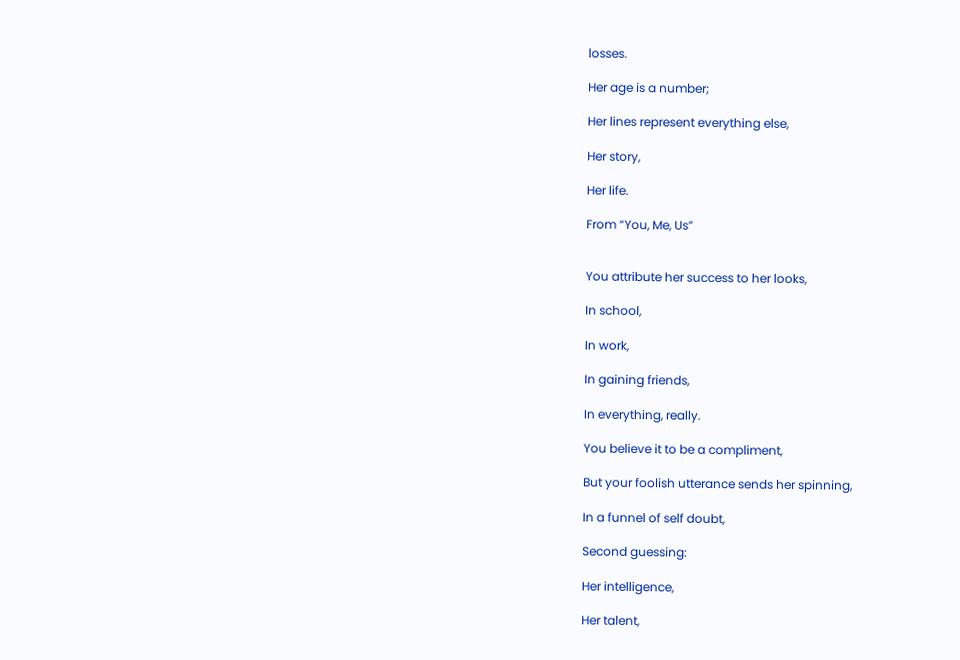losses.

Her age is a number;

Her lines represent everything else,

Her story,

Her life.

From “You, Me, Us”


You attribute her success to her looks,

In school,

In work,

In gaining friends,

In everything, really.

You believe it to be a compliment,

But your foolish utterance sends her spinning,

In a funnel of self doubt,

Second guessing:

Her intelligence,

Her talent,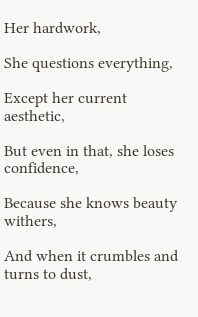Her hardwork,

She questions everything,

Except her current aesthetic,

But even in that, she loses confidence,

Because she knows beauty withers,

And when it crumbles and turns to dust,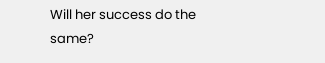Will her success do the same?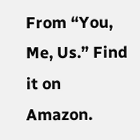From “You, Me, Us.” Find it on Amazon.